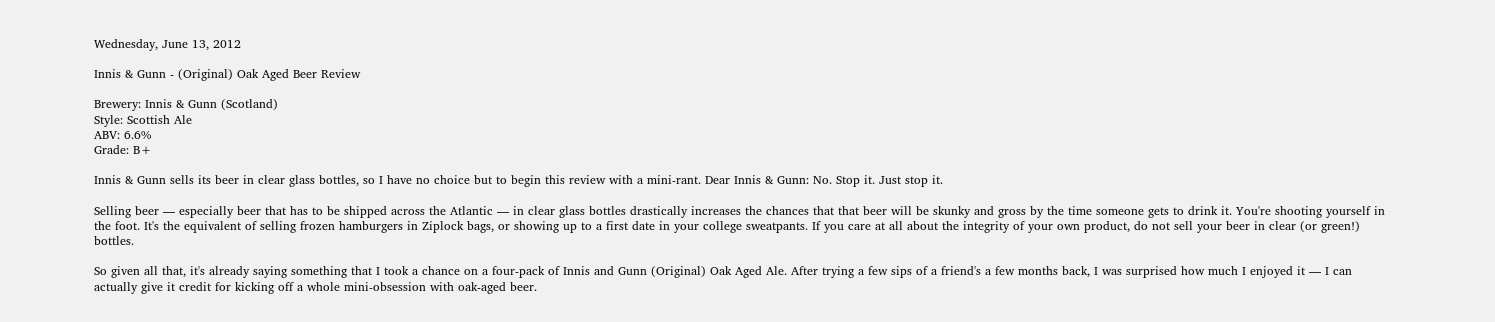Wednesday, June 13, 2012

Innis & Gunn - (Original) Oak Aged Beer Review

Brewery: Innis & Gunn (Scotland)
Style: Scottish Ale
ABV: 6.6%
Grade: B+

Innis & Gunn sells its beer in clear glass bottles, so I have no choice but to begin this review with a mini-rant. Dear Innis & Gunn: No. Stop it. Just stop it.

Selling beer — especially beer that has to be shipped across the Atlantic — in clear glass bottles drastically increases the chances that that beer will be skunky and gross by the time someone gets to drink it. You're shooting yourself in the foot. It's the equivalent of selling frozen hamburgers in Ziplock bags, or showing up to a first date in your college sweatpants. If you care at all about the integrity of your own product, do not sell your beer in clear (or green!) bottles.

So given all that, it's already saying something that I took a chance on a four-pack of Innis and Gunn (Original) Oak Aged Ale. After trying a few sips of a friend's a few months back, I was surprised how much I enjoyed it — I can actually give it credit for kicking off a whole mini-obsession with oak-aged beer.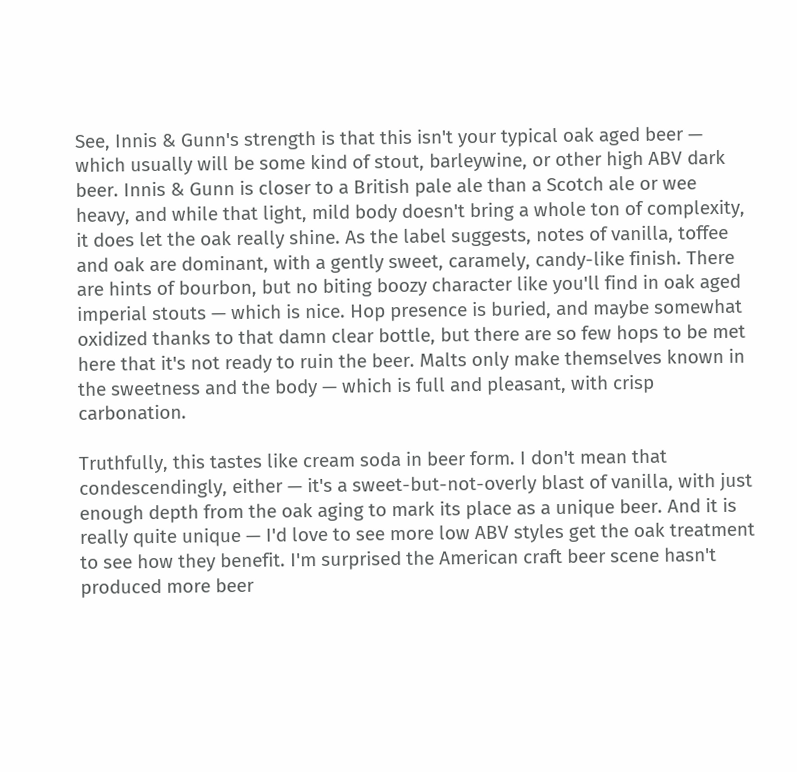See, Innis & Gunn's strength is that this isn't your typical oak aged beer — which usually will be some kind of stout, barleywine, or other high ABV dark beer. Innis & Gunn is closer to a British pale ale than a Scotch ale or wee heavy, and while that light, mild body doesn't bring a whole ton of complexity, it does let the oak really shine. As the label suggests, notes of vanilla, toffee and oak are dominant, with a gently sweet, caramely, candy-like finish. There are hints of bourbon, but no biting boozy character like you'll find in oak aged imperial stouts — which is nice. Hop presence is buried, and maybe somewhat oxidized thanks to that damn clear bottle, but there are so few hops to be met here that it's not ready to ruin the beer. Malts only make themselves known in the sweetness and the body — which is full and pleasant, with crisp carbonation.

Truthfully, this tastes like cream soda in beer form. I don't mean that condescendingly, either — it's a sweet-but-not-overly blast of vanilla, with just enough depth from the oak aging to mark its place as a unique beer. And it is really quite unique — I'd love to see more low ABV styles get the oak treatment to see how they benefit. I'm surprised the American craft beer scene hasn't produced more beer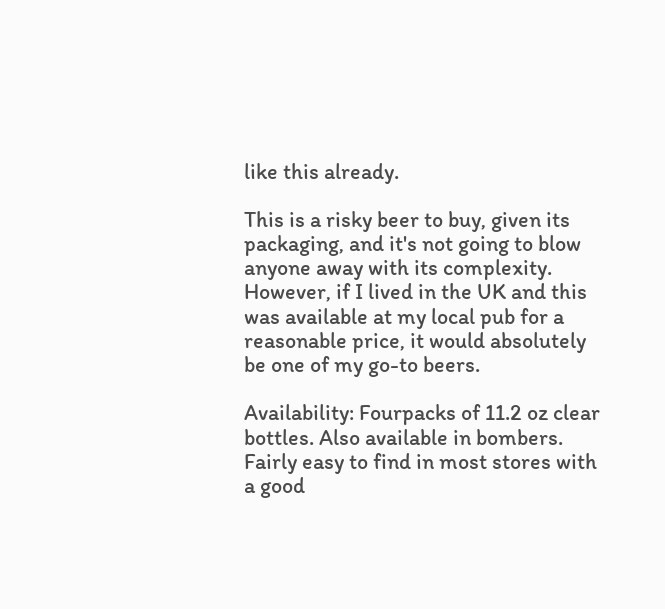like this already.

This is a risky beer to buy, given its packaging, and it's not going to blow anyone away with its complexity. However, if I lived in the UK and this was available at my local pub for a reasonable price, it would absolutely be one of my go-to beers.

Availability: Fourpacks of 11.2 oz clear bottles. Also available in bombers. Fairly easy to find in most stores with a good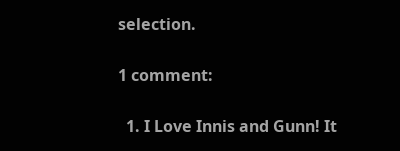selection.

1 comment:

  1. I Love Innis and Gunn! It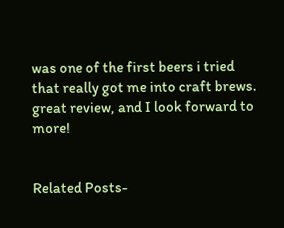was one of the first beers i tried that really got me into craft brews. great review, and I look forward to more!


Related Posts-